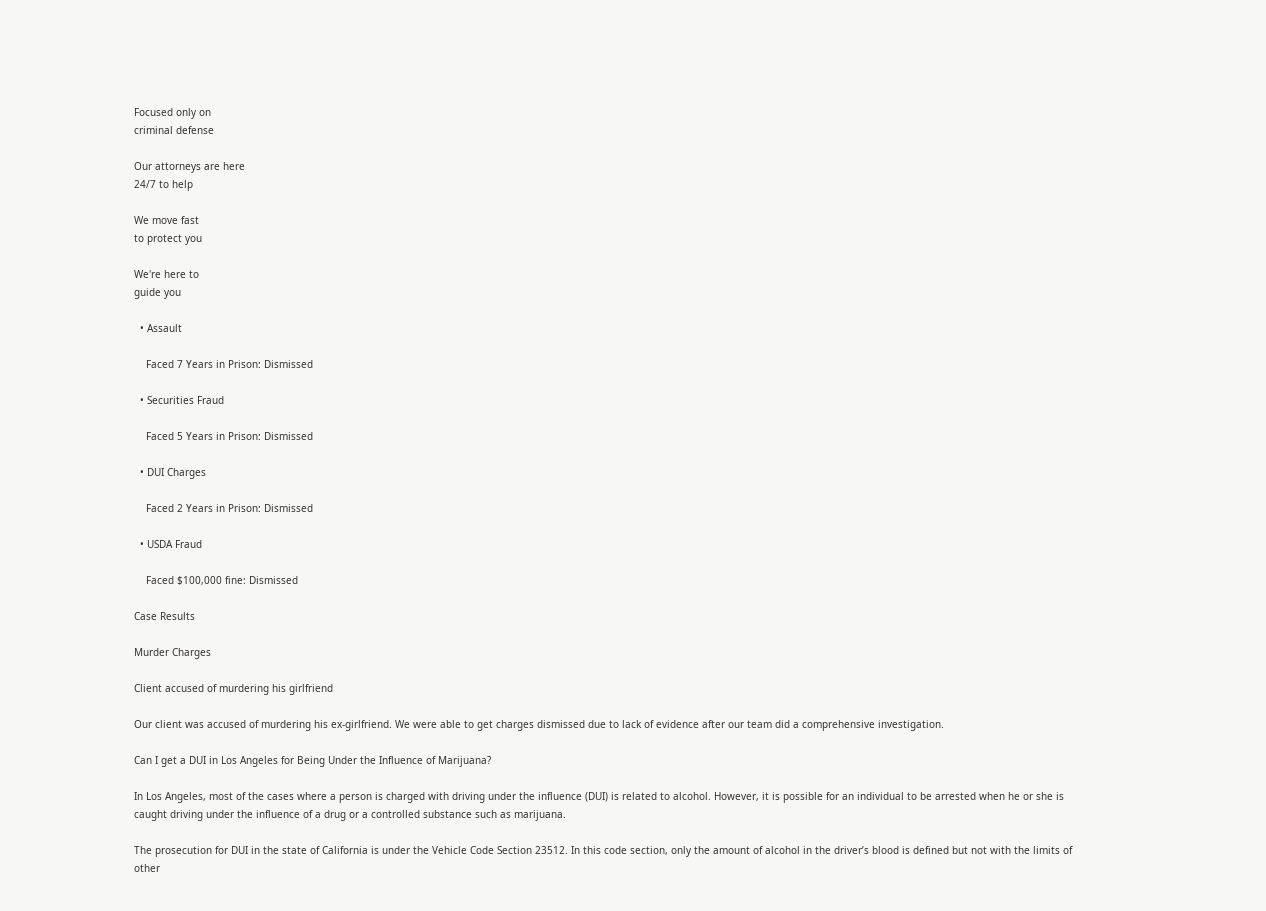Focused only on
criminal defense

Our attorneys are here
24/7 to help

We move fast
to protect you

We're here to
guide you

  • Assault

    Faced 7 Years in Prison: Dismissed

  • Securities Fraud

    Faced 5 Years in Prison: Dismissed

  • DUI Charges

    Faced 2 Years in Prison: Dismissed

  • USDA Fraud

    Faced $100,000 fine: Dismissed

Case Results

Murder Charges

Client accused of murdering his girlfriend

Our client was accused of murdering his ex-girlfriend. We were able to get charges dismissed due to lack of evidence after our team did a comprehensive investigation.

Can I get a DUI in Los Angeles for Being Under the Influence of Marijuana?

In Los Angeles, most of the cases where a person is charged with driving under the influence (DUI) is related to alcohol. However, it is possible for an individual to be arrested when he or she is caught driving under the influence of a drug or a controlled substance such as marijuana.

The prosecution for DUI in the state of California is under the Vehicle Code Section 23512. In this code section, only the amount of alcohol in the driver’s blood is defined but not with the limits of other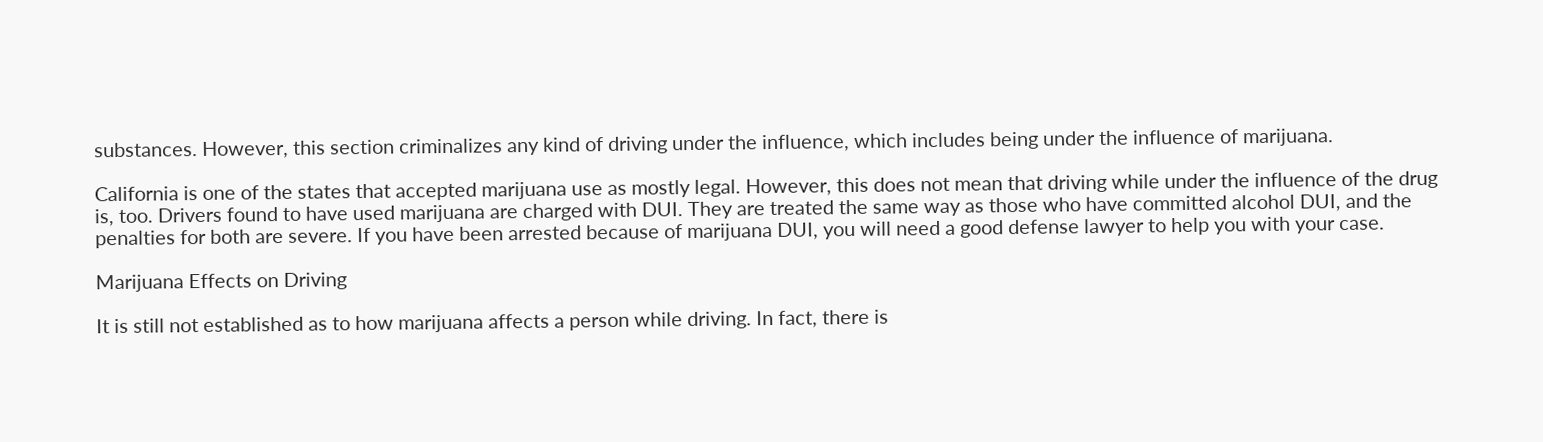substances. However, this section criminalizes any kind of driving under the influence, which includes being under the influence of marijuana.

California is one of the states that accepted marijuana use as mostly legal. However, this does not mean that driving while under the influence of the drug is, too. Drivers found to have used marijuana are charged with DUI. They are treated the same way as those who have committed alcohol DUI, and the penalties for both are severe. If you have been arrested because of marijuana DUI, you will need a good defense lawyer to help you with your case.

Marijuana Effects on Driving

It is still not established as to how marijuana affects a person while driving. In fact, there is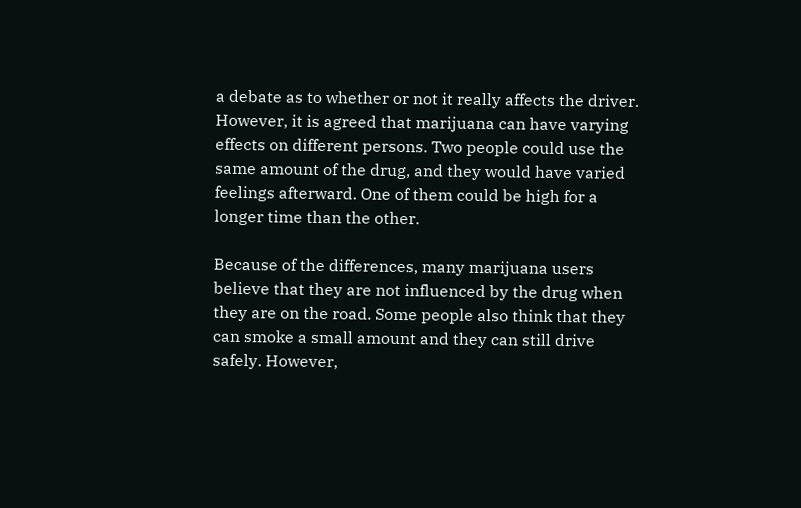a debate as to whether or not it really affects the driver. However, it is agreed that marijuana can have varying effects on different persons. Two people could use the same amount of the drug, and they would have varied feelings afterward. One of them could be high for a longer time than the other.

Because of the differences, many marijuana users believe that they are not influenced by the drug when they are on the road. Some people also think that they can smoke a small amount and they can still drive safely. However,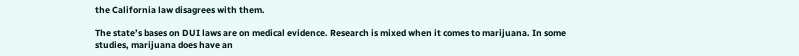the California law disagrees with them.

The state’s bases on DUI laws are on medical evidence. Research is mixed when it comes to marijuana. In some studies, marijuana does have an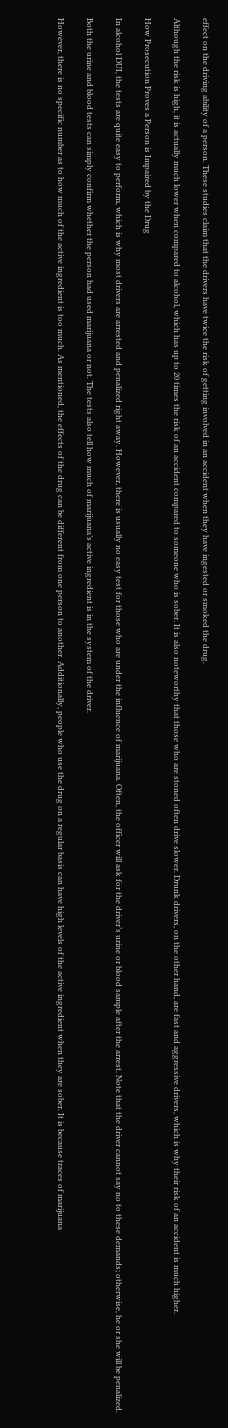effect on the driving ability of a person. These studies claim that the drivers have twice the risk of getting involved in an accident when they have ingested or smoked the drug.

Although the risk is high, it is actually much lower when compared to alcohol, which has up to 20 times the risk of an accident compared to someone who is sober. It is also noteworthy that those who are stoned often drive slower. Drunk drivers, on the other hand, are fast and aggressive drivers, which is why their risk of an accident is much higher.

How Prosecution Proves a Person is Impaired by the Drug

In alcohol DUI, the tests are quite easy to perform, which is why most drivers are arrested and penalized right away. However, there is usually no easy test for those who are under the influence of marijuana. Often, the officer will ask for the driver’s urine or blood sample after the arrest. Note that the driver cannot say no to these demands; otherwise, he or she will be penalized.

Both the urine and blood tests can simply confirm whether the person had used marijuana or not. The tests also tell how much of marijuana’s active ingredient is in the system of the driver.

However, there is no specific number as to how much of the active ingredient is too much. As mentioned, the effects of the drug can be different from one person to another. Additionally, people who use the drug on a regular basis can have high levels of the active ingredient when they are sober. It is because traces of marijuana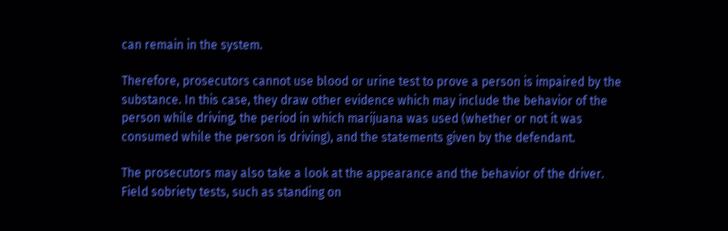can remain in the system.

Therefore, prosecutors cannot use blood or urine test to prove a person is impaired by the substance. In this case, they draw other evidence which may include the behavior of the person while driving, the period in which marijuana was used (whether or not it was consumed while the person is driving), and the statements given by the defendant.

The prosecutors may also take a look at the appearance and the behavior of the driver. Field sobriety tests, such as standing on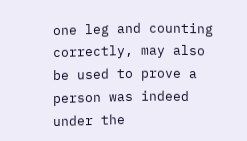one leg and counting correctly, may also be used to prove a person was indeed under the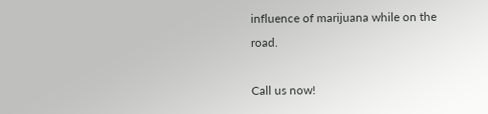influence of marijuana while on the road.

Call us now!